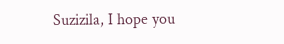Suzizila, I hope you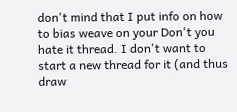don't mind that I put info on how to bias weave on your Don't you hate it thread. I don't want to start a new thread for it (and thus draw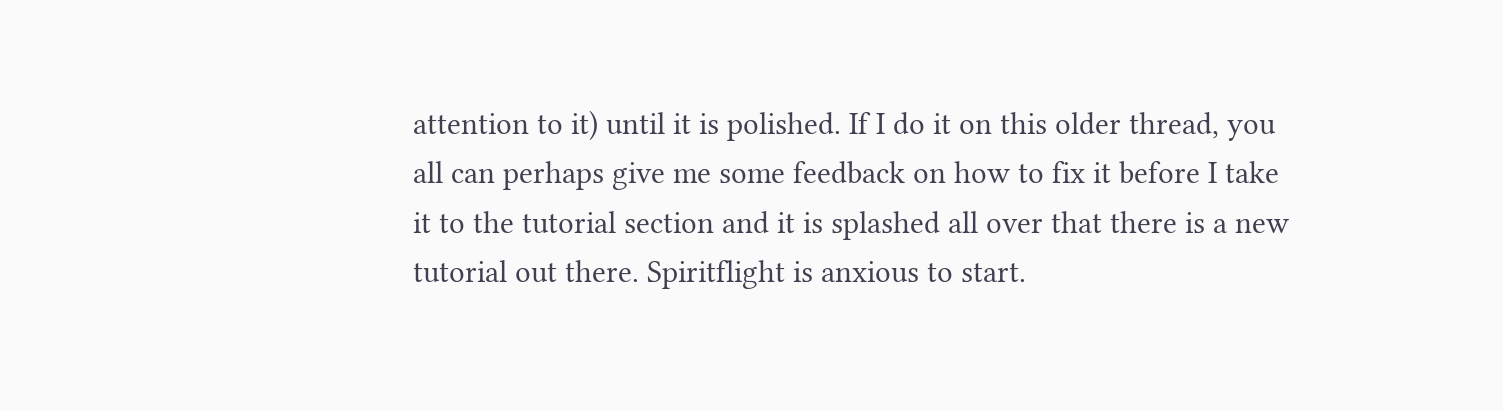attention to it) until it is polished. If I do it on this older thread, you all can perhaps give me some feedback on how to fix it before I take it to the tutorial section and it is splashed all over that there is a new tutorial out there. Spiritflight is anxious to start.